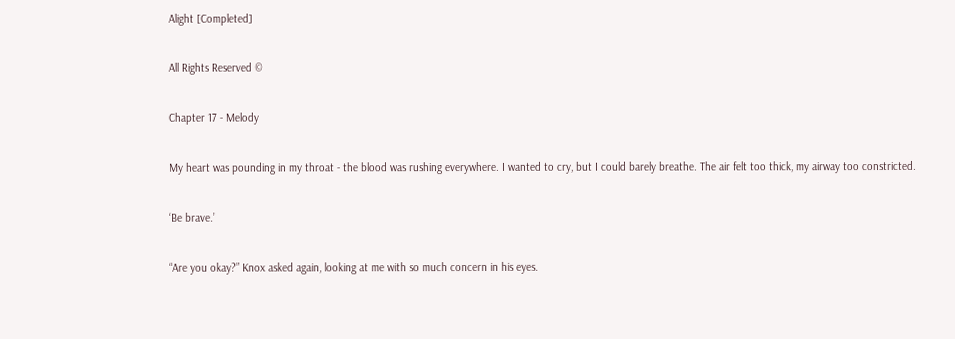Alight [Completed]

All Rights Reserved ©

Chapter 17 - Melody

My heart was pounding in my throat - the blood was rushing everywhere. I wanted to cry, but I could barely breathe. The air felt too thick, my airway too constricted.

‘Be brave.’

“Are you okay?” Knox asked again, looking at me with so much concern in his eyes.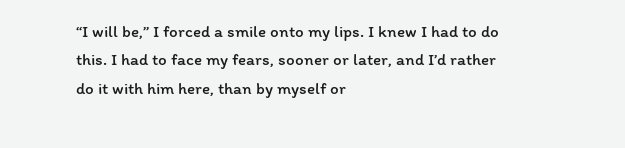“I will be,” I forced a smile onto my lips. I knew I had to do this. I had to face my fears, sooner or later, and I’d rather do it with him here, than by myself or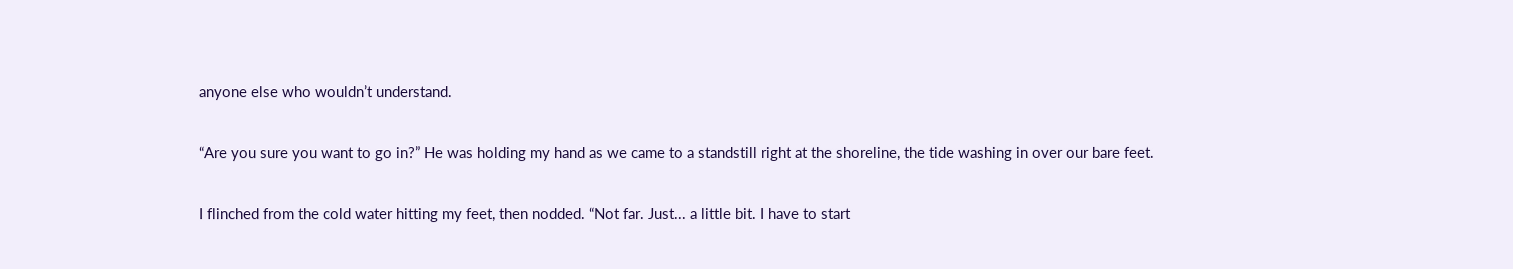anyone else who wouldn’t understand.

“Are you sure you want to go in?” He was holding my hand as we came to a standstill right at the shoreline, the tide washing in over our bare feet.

I flinched from the cold water hitting my feet, then nodded. “Not far. Just... a little bit. I have to start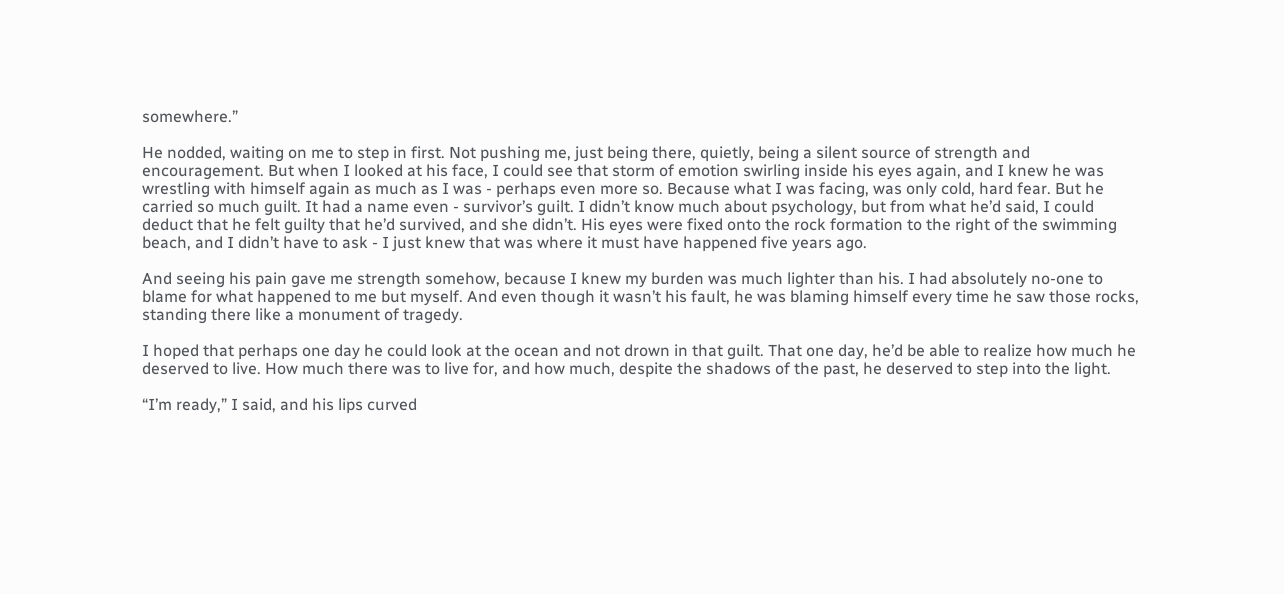somewhere.”

He nodded, waiting on me to step in first. Not pushing me, just being there, quietly, being a silent source of strength and encouragement. But when I looked at his face, I could see that storm of emotion swirling inside his eyes again, and I knew he was wrestling with himself again as much as I was - perhaps even more so. Because what I was facing, was only cold, hard fear. But he carried so much guilt. It had a name even - survivor’s guilt. I didn’t know much about psychology, but from what he’d said, I could deduct that he felt guilty that he’d survived, and she didn’t. His eyes were fixed onto the rock formation to the right of the swimming beach, and I didn’t have to ask - I just knew that was where it must have happened five years ago.

And seeing his pain gave me strength somehow, because I knew my burden was much lighter than his. I had absolutely no-one to blame for what happened to me but myself. And even though it wasn’t his fault, he was blaming himself every time he saw those rocks, standing there like a monument of tragedy.

I hoped that perhaps one day he could look at the ocean and not drown in that guilt. That one day, he’d be able to realize how much he deserved to live. How much there was to live for, and how much, despite the shadows of the past, he deserved to step into the light.

“I’m ready,” I said, and his lips curved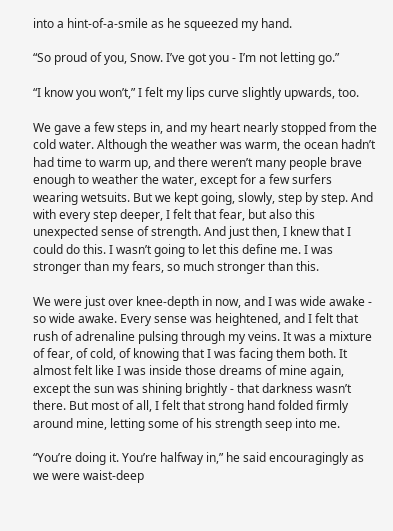into a hint-of-a-smile as he squeezed my hand.

“So proud of you, Snow. I’ve got you - I’m not letting go.”

“I know you won’t,” I felt my lips curve slightly upwards, too.

We gave a few steps in, and my heart nearly stopped from the cold water. Although the weather was warm, the ocean hadn’t had time to warm up, and there weren’t many people brave enough to weather the water, except for a few surfers wearing wetsuits. But we kept going, slowly, step by step. And with every step deeper, I felt that fear, but also this unexpected sense of strength. And just then, I knew that I could do this. I wasn’t going to let this define me. I was stronger than my fears, so much stronger than this.

We were just over knee-depth in now, and I was wide awake - so wide awake. Every sense was heightened, and I felt that rush of adrenaline pulsing through my veins. It was a mixture of fear, of cold, of knowing that I was facing them both. It almost felt like I was inside those dreams of mine again, except the sun was shining brightly - that darkness wasn’t there. But most of all, I felt that strong hand folded firmly around mine, letting some of his strength seep into me.

“You’re doing it. You’re halfway in,” he said encouragingly as we were waist-deep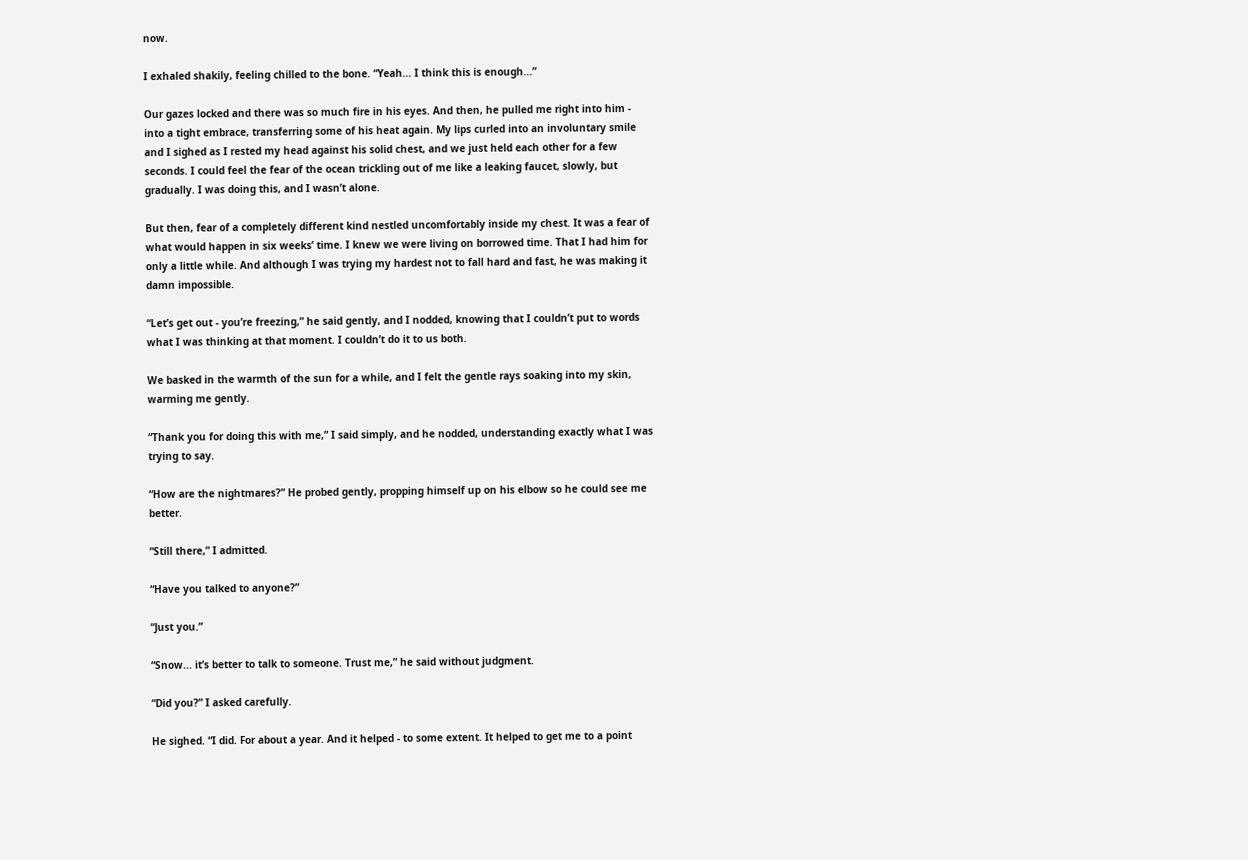now.

I exhaled shakily, feeling chilled to the bone. “Yeah... I think this is enough...”

Our gazes locked and there was so much fire in his eyes. And then, he pulled me right into him - into a tight embrace, transferring some of his heat again. My lips curled into an involuntary smile and I sighed as I rested my head against his solid chest, and we just held each other for a few seconds. I could feel the fear of the ocean trickling out of me like a leaking faucet, slowly, but gradually. I was doing this, and I wasn’t alone.

But then, fear of a completely different kind nestled uncomfortably inside my chest. It was a fear of what would happen in six weeks’ time. I knew we were living on borrowed time. That I had him for only a little while. And although I was trying my hardest not to fall hard and fast, he was making it damn impossible.

“Let’s get out - you’re freezing,” he said gently, and I nodded, knowing that I couldn’t put to words what I was thinking at that moment. I couldn’t do it to us both.

We basked in the warmth of the sun for a while, and I felt the gentle rays soaking into my skin, warming me gently.

“Thank you for doing this with me,” I said simply, and he nodded, understanding exactly what I was trying to say.

“How are the nightmares?” He probed gently, propping himself up on his elbow so he could see me better.

“Still there,” I admitted.

“Have you talked to anyone?”

“Just you.”

“Snow... it’s better to talk to someone. Trust me,” he said without judgment.

“Did you?” I asked carefully.

He sighed. “I did. For about a year. And it helped - to some extent. It helped to get me to a point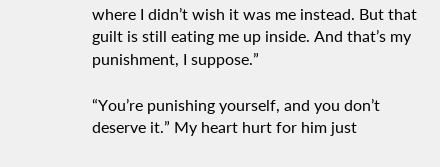where I didn’t wish it was me instead. But that guilt is still eating me up inside. And that’s my punishment, I suppose.”

“You’re punishing yourself, and you don’t deserve it.” My heart hurt for him just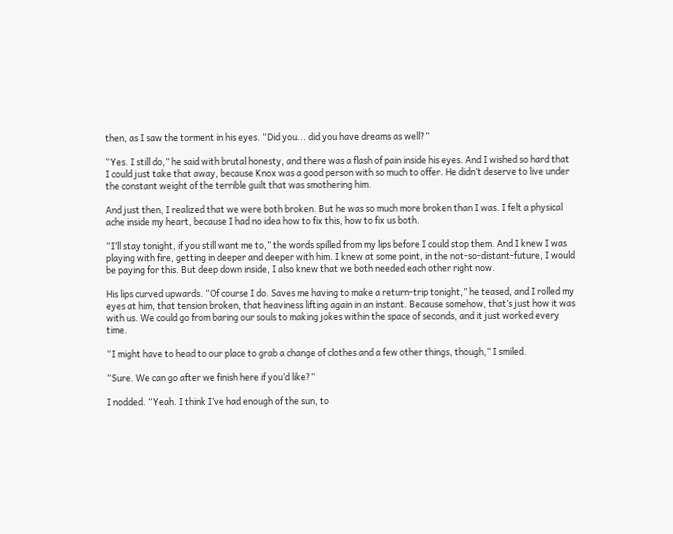then, as I saw the torment in his eyes. “Did you... did you have dreams as well?”

“Yes. I still do,” he said with brutal honesty, and there was a flash of pain inside his eyes. And I wished so hard that I could just take that away, because Knox was a good person with so much to offer. He didn’t deserve to live under the constant weight of the terrible guilt that was smothering him.

And just then, I realized that we were both broken. But he was so much more broken than I was. I felt a physical ache inside my heart, because I had no idea how to fix this, how to fix us both.

“I’ll stay tonight, if you still want me to,” the words spilled from my lips before I could stop them. And I knew I was playing with fire, getting in deeper and deeper with him. I knew at some point, in the not-so-distant-future, I would be paying for this. But deep down inside, I also knew that we both needed each other right now.

His lips curved upwards. “Of course I do. Saves me having to make a return-trip tonight,” he teased, and I rolled my eyes at him, that tension broken, that heaviness lifting again in an instant. Because somehow, that’s just how it was with us. We could go from baring our souls to making jokes within the space of seconds, and it just worked every time.

“I might have to head to our place to grab a change of clothes and a few other things, though,” I smiled.

“Sure. We can go after we finish here if you’d like?”

I nodded. “Yeah. I think I’ve had enough of the sun, to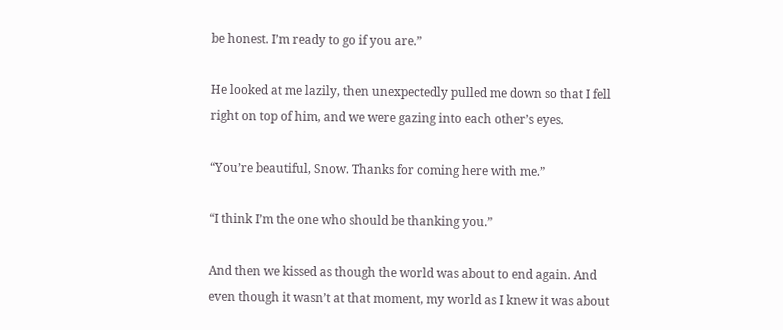be honest. I’m ready to go if you are.”

He looked at me lazily, then unexpectedly pulled me down so that I fell right on top of him, and we were gazing into each other’s eyes.

“You’re beautiful, Snow. Thanks for coming here with me.”

“I think I’m the one who should be thanking you.”

And then we kissed as though the world was about to end again. And even though it wasn’t at that moment, my world as I knew it was about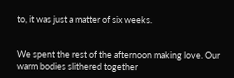to, it was just a matter of six weeks.


We spent the rest of the afternoon making love. Our warm bodies slithered together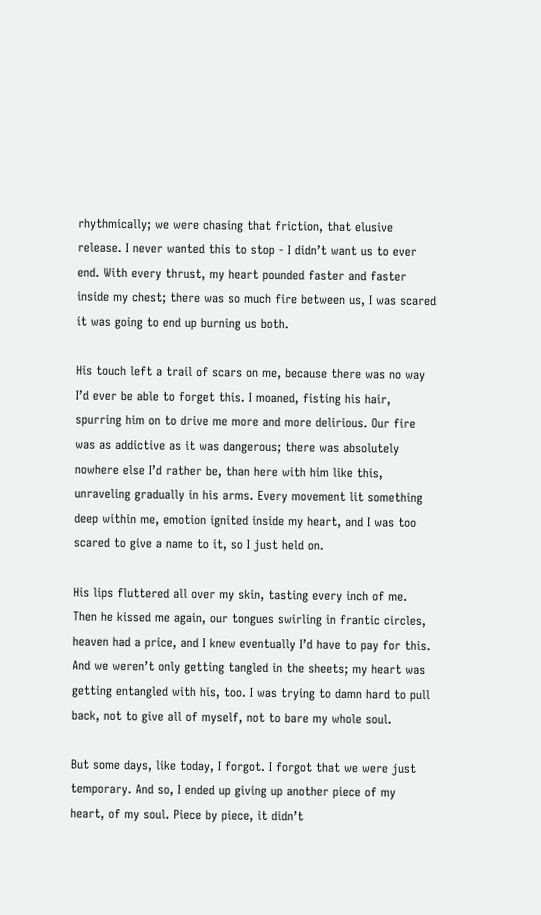rhythmically; we were chasing that friction, that elusive release. I never wanted this to stop - I didn’t want us to ever end. With every thrust, my heart pounded faster and faster inside my chest; there was so much fire between us, I was scared it was going to end up burning us both.

His touch left a trail of scars on me, because there was no way I’d ever be able to forget this. I moaned, fisting his hair, spurring him on to drive me more and more delirious. Our fire was as addictive as it was dangerous; there was absolutely nowhere else I’d rather be, than here with him like this, unraveling gradually in his arms. Every movement lit something deep within me, emotion ignited inside my heart, and I was too scared to give a name to it, so I just held on.

His lips fluttered all over my skin, tasting every inch of me. Then he kissed me again, our tongues swirling in frantic circles, heaven had a price, and I knew eventually I’d have to pay for this. And we weren’t only getting tangled in the sheets; my heart was getting entangled with his, too. I was trying to damn hard to pull back, not to give all of myself, not to bare my whole soul.

But some days, like today, I forgot. I forgot that we were just temporary. And so, I ended up giving up another piece of my heart, of my soul. Piece by piece, it didn’t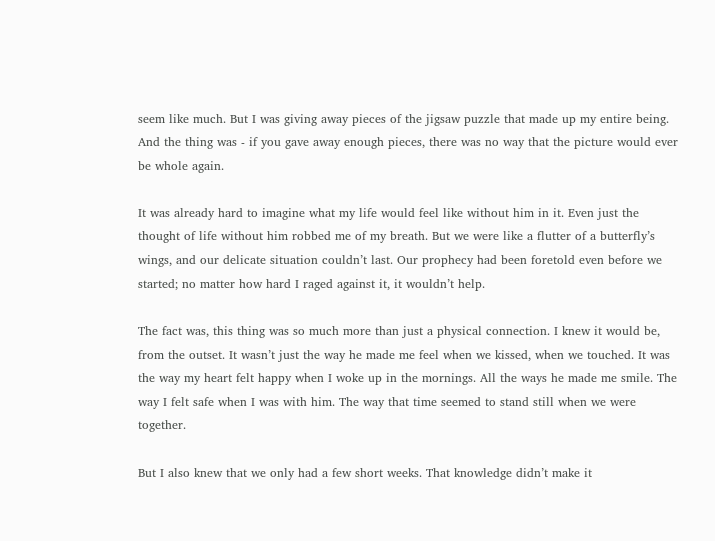seem like much. But I was giving away pieces of the jigsaw puzzle that made up my entire being. And the thing was - if you gave away enough pieces, there was no way that the picture would ever be whole again.

It was already hard to imagine what my life would feel like without him in it. Even just the thought of life without him robbed me of my breath. But we were like a flutter of a butterfly’s wings, and our delicate situation couldn’t last. Our prophecy had been foretold even before we started; no matter how hard I raged against it, it wouldn’t help.

The fact was, this thing was so much more than just a physical connection. I knew it would be, from the outset. It wasn’t just the way he made me feel when we kissed, when we touched. It was the way my heart felt happy when I woke up in the mornings. All the ways he made me smile. The way I felt safe when I was with him. The way that time seemed to stand still when we were together.

But I also knew that we only had a few short weeks. That knowledge didn’t make it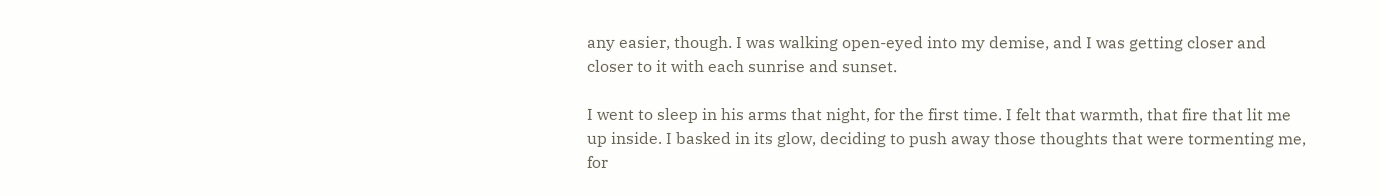any easier, though. I was walking open-eyed into my demise, and I was getting closer and closer to it with each sunrise and sunset.

I went to sleep in his arms that night, for the first time. I felt that warmth, that fire that lit me up inside. I basked in its glow, deciding to push away those thoughts that were tormenting me, for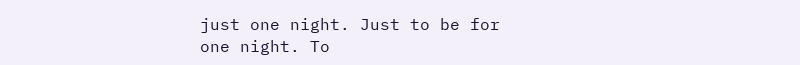just one night. Just to be for one night. To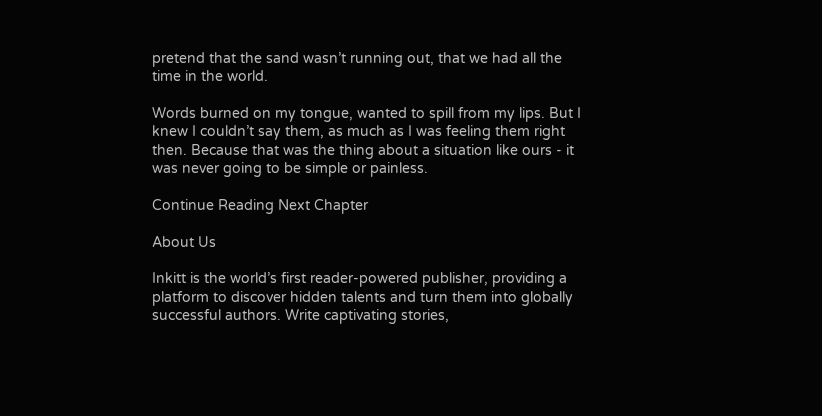pretend that the sand wasn’t running out, that we had all the time in the world.

Words burned on my tongue, wanted to spill from my lips. But I knew I couldn’t say them, as much as I was feeling them right then. Because that was the thing about a situation like ours - it was never going to be simple or painless.

Continue Reading Next Chapter

About Us

Inkitt is the world’s first reader-powered publisher, providing a platform to discover hidden talents and turn them into globally successful authors. Write captivating stories,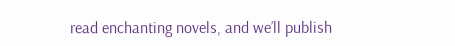read enchanting novels, and we’ll publish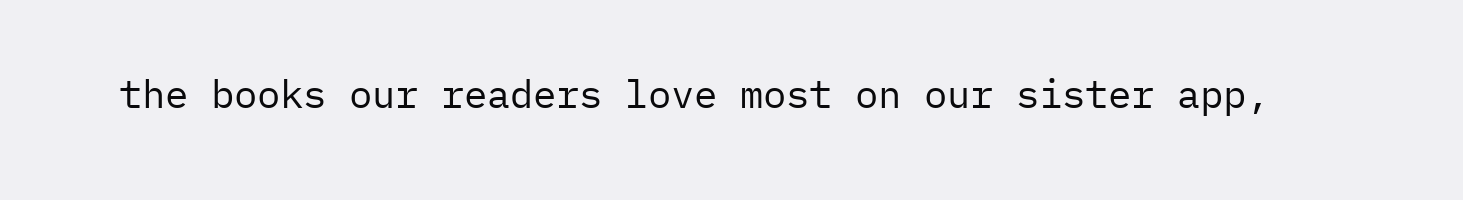the books our readers love most on our sister app,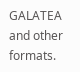GALATEA and other formats.